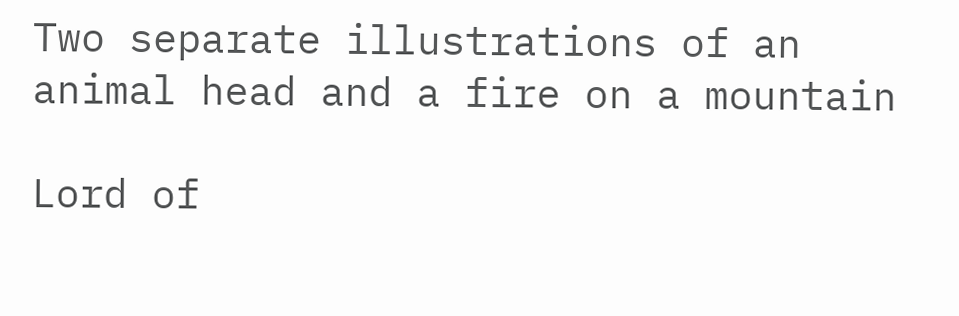Two separate illustrations of an animal head and a fire on a mountain

Lord of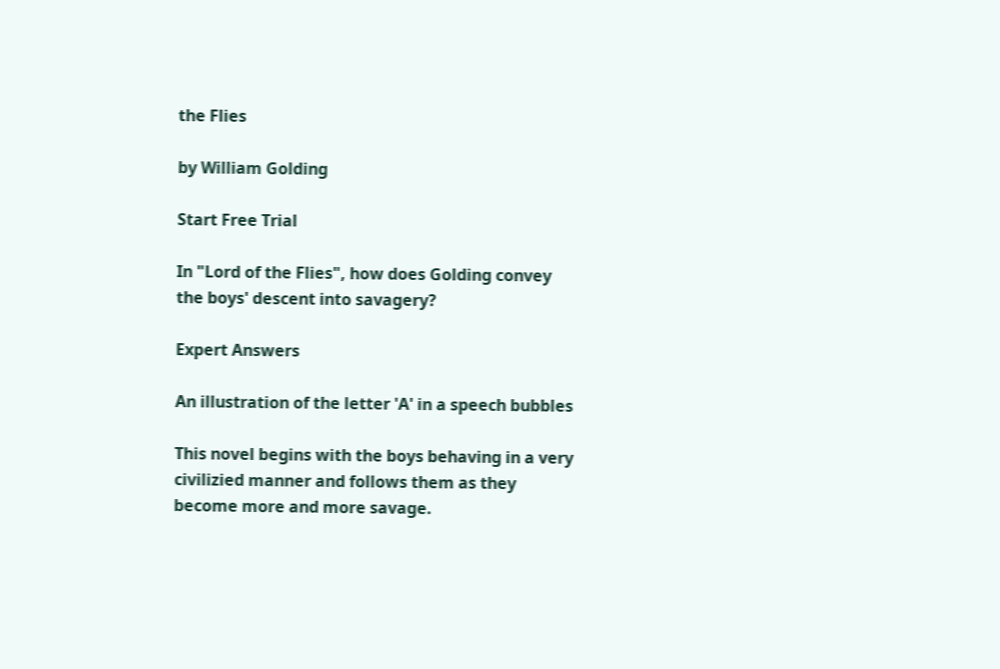the Flies

by William Golding

Start Free Trial

In "Lord of the Flies", how does Golding convey the boys' descent into savagery?

Expert Answers

An illustration of the letter 'A' in a speech bubbles

This novel begins with the boys behaving in a very civilizied manner and follows them as they become more and more savage.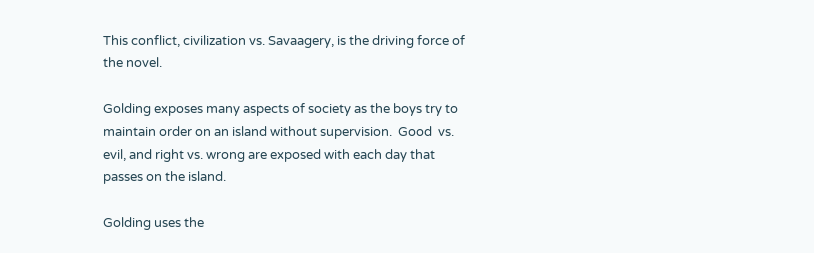This conflict, civilization vs. Savaagery, is the driving force of the novel.

Golding exposes many aspects of society as the boys try to maintain order on an island without supervision.  Good  vs. evil, and right vs. wrong are exposed with each day that passes on the island.

Golding uses the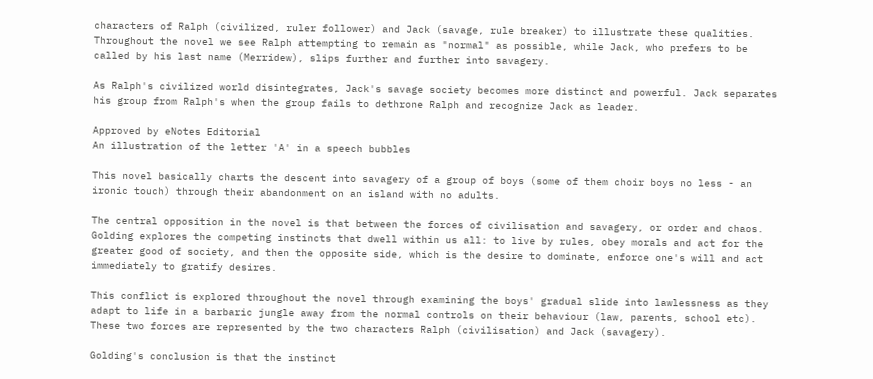characters of Ralph (civilized, ruler follower) and Jack (savage, rule breaker) to illustrate these qualities.  Throughout the novel we see Ralph attempting to remain as "normal" as possible, while Jack, who prefers to be called by his last name (Merridew), slips further and further into savagery.

As Ralph's civilized world disintegrates, Jack's savage society becomes more distinct and powerful. Jack separates his group from Ralph's when the group fails to dethrone Ralph and recognize Jack as leader.

Approved by eNotes Editorial
An illustration of the letter 'A' in a speech bubbles

This novel basically charts the descent into savagery of a group of boys (some of them choir boys no less - an ironic touch) through their abandonment on an island with no adults.

The central opposition in the novel is that between the forces of civilisation and savagery, or order and chaos. Golding explores the competing instincts that dwell within us all: to live by rules, obey morals and act for the greater good of society, and then the opposite side, which is the desire to dominate, enforce one's will and act immediately to gratify desires.

This conflict is explored throughout the novel through examining the boys' gradual slide into lawlessness as they adapt to life in a barbaric jungle away from the normal controls on their behaviour (law, parents, school etc). These two forces are represented by the two characters Ralph (civilisation) and Jack (savagery).

Golding's conclusion is that the instinct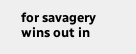for savagery wins out in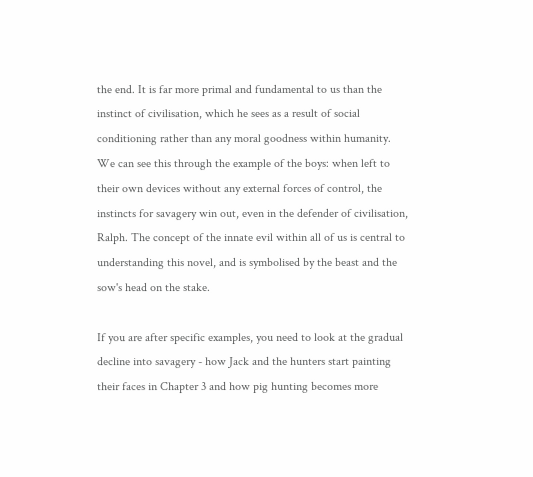the end. It is far more primal and fundamental to us than the instinct of civilisation, which he sees as a result of social conditioning rather than any moral goodness within humanity. We can see this through the example of the boys: when left to their own devices without any external forces of control, the instincts for savagery win out, even in the defender of civilisation, Ralph. The concept of the innate evil within all of us is central to understanding this novel, and is symbolised by the beast and the sow's head on the stake.

If you are after specific examples, you need to look at the gradual decline into savagery - how Jack and the hunters start painting their faces in Chapter 3 and how pig hunting becomes more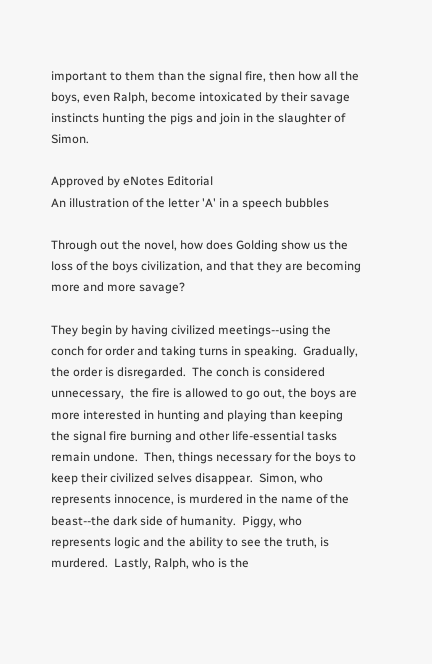important to them than the signal fire, then how all the boys, even Ralph, become intoxicated by their savage instincts hunting the pigs and join in the slaughter of Simon.

Approved by eNotes Editorial
An illustration of the letter 'A' in a speech bubbles

Through out the novel, how does Golding show us the loss of the boys civilization, and that they are becoming more and more savage?

They begin by having civilized meetings--using the conch for order and taking turns in speaking.  Gradually, the order is disregarded.  The conch is considered unnecessary,  the fire is allowed to go out, the boys are more interested in hunting and playing than keeping the signal fire burning and other life-essential tasks remain undone.  Then, things necessary for the boys to keep their civilized selves disappear.  Simon, who represents innocence, is murdered in the name of the beast--the dark side of humanity.  Piggy, who represents logic and the ability to see the truth, is murdered.  Lastly, Ralph, who is the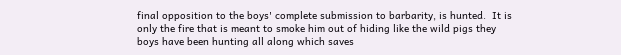final opposition to the boys' complete submission to barbarity, is hunted.  It is only the fire that is meant to smoke him out of hiding like the wild pigs they boys have been hunting all along which saves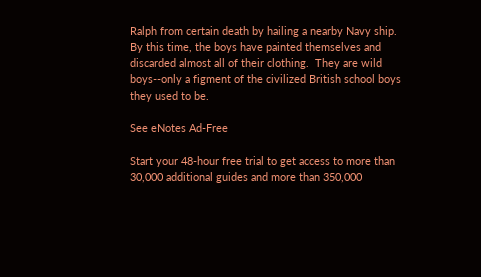Ralph from certain death by hailing a nearby Navy ship.  By this time, the boys have painted themselves and discarded almost all of their clothing.  They are wild boys--only a figment of the civilized British school boys they used to be.

See eNotes Ad-Free

Start your 48-hour free trial to get access to more than 30,000 additional guides and more than 350,000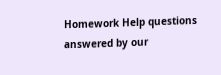Homework Help questions answered by our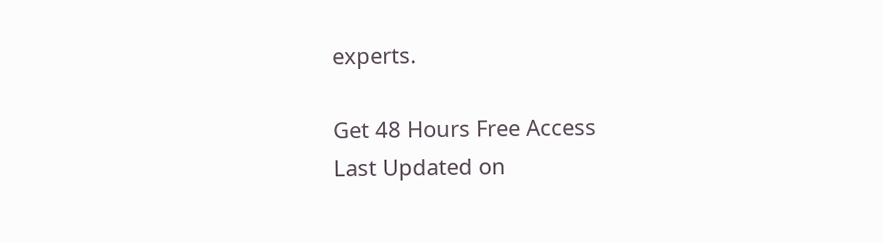experts.

Get 48 Hours Free Access
Last Updated on